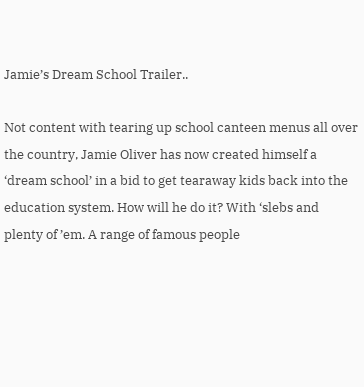Jamie’s Dream School Trailer..

Not content with tearing up school canteen menus all over the country, Jamie Oliver has now created himself a ‘dream school’ in a bid to get tearaway kids back into the education system. How will he do it? With ‘slebs and plenty of ’em. A range of famous people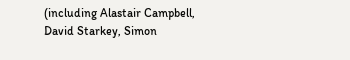(including Alastair Campbell, David Starkey, Simon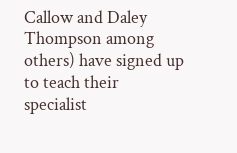Callow and Daley Thompson among others) have signed up to teach their specialist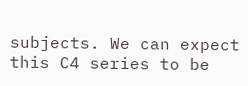subjects. We can expect this C4 series to be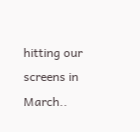hitting our screens in March..